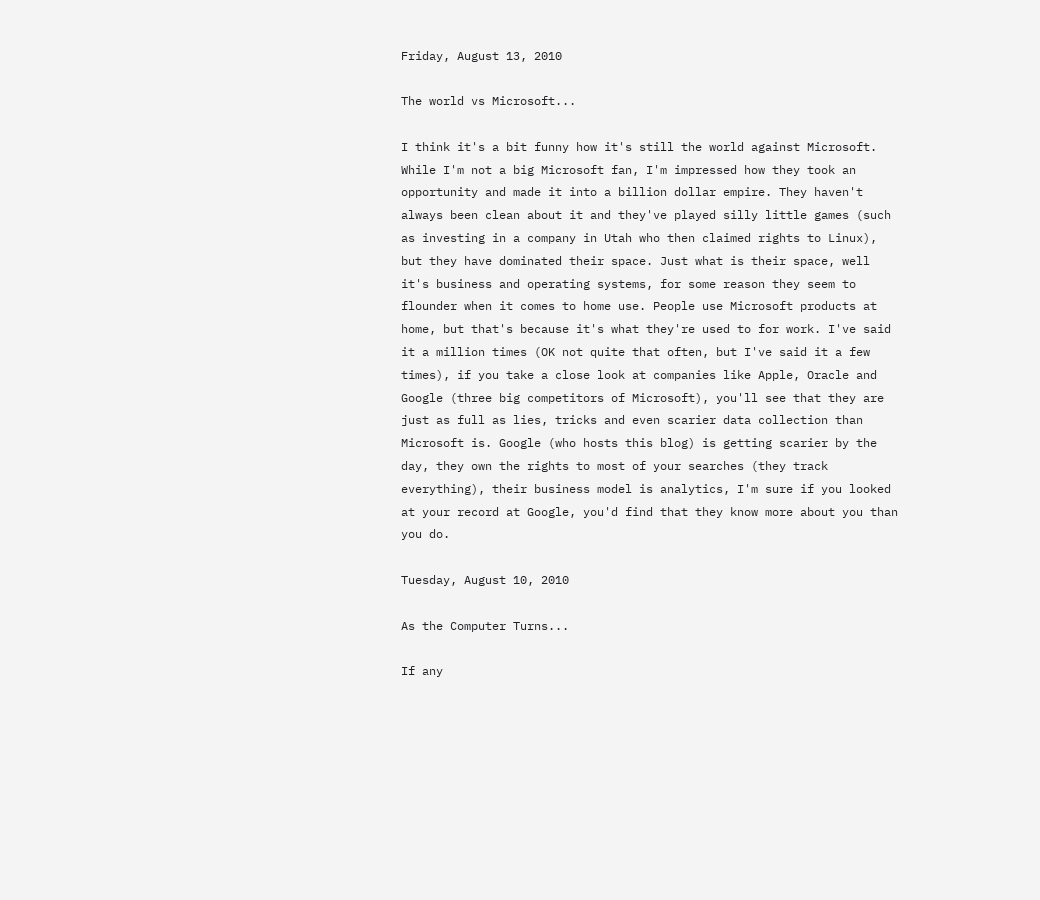Friday, August 13, 2010

The world vs Microsoft...

I think it's a bit funny how it's still the world against Microsoft. While I'm not a big Microsoft fan, I'm impressed how they took an opportunity and made it into a billion dollar empire. They haven't always been clean about it and they've played silly little games (such as investing in a company in Utah who then claimed rights to Linux), but they have dominated their space. Just what is their space, well it's business and operating systems, for some reason they seem to flounder when it comes to home use. People use Microsoft products at home, but that's because it's what they're used to for work. I've said it a million times (OK not quite that often, but I've said it a few times), if you take a close look at companies like Apple, Oracle and Google (three big competitors of Microsoft), you'll see that they are just as full as lies, tricks and even scarier data collection than Microsoft is. Google (who hosts this blog) is getting scarier by the day, they own the rights to most of your searches (they track everything), their business model is analytics, I'm sure if you looked at your record at Google, you'd find that they know more about you than you do.

Tuesday, August 10, 2010

As the Computer Turns...

If any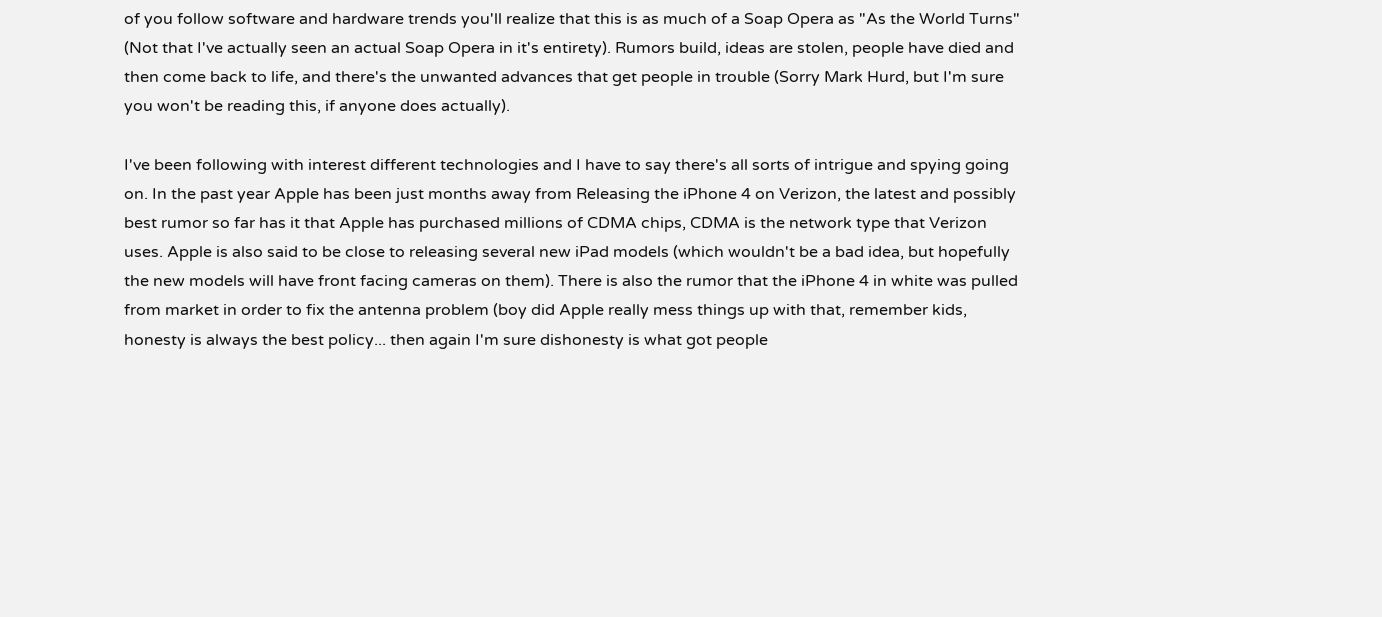of you follow software and hardware trends you'll realize that this is as much of a Soap Opera as "As the World Turns" (Not that I've actually seen an actual Soap Opera in it's entirety). Rumors build, ideas are stolen, people have died and then come back to life, and there's the unwanted advances that get people in trouble (Sorry Mark Hurd, but I'm sure you won't be reading this, if anyone does actually).

I've been following with interest different technologies and I have to say there's all sorts of intrigue and spying going on. In the past year Apple has been just months away from Releasing the iPhone 4 on Verizon, the latest and possibly best rumor so far has it that Apple has purchased millions of CDMA chips, CDMA is the network type that Verizon uses. Apple is also said to be close to releasing several new iPad models (which wouldn't be a bad idea, but hopefully the new models will have front facing cameras on them). There is also the rumor that the iPhone 4 in white was pulled from market in order to fix the antenna problem (boy did Apple really mess things up with that, remember kids, honesty is always the best policy... then again I'm sure dishonesty is what got people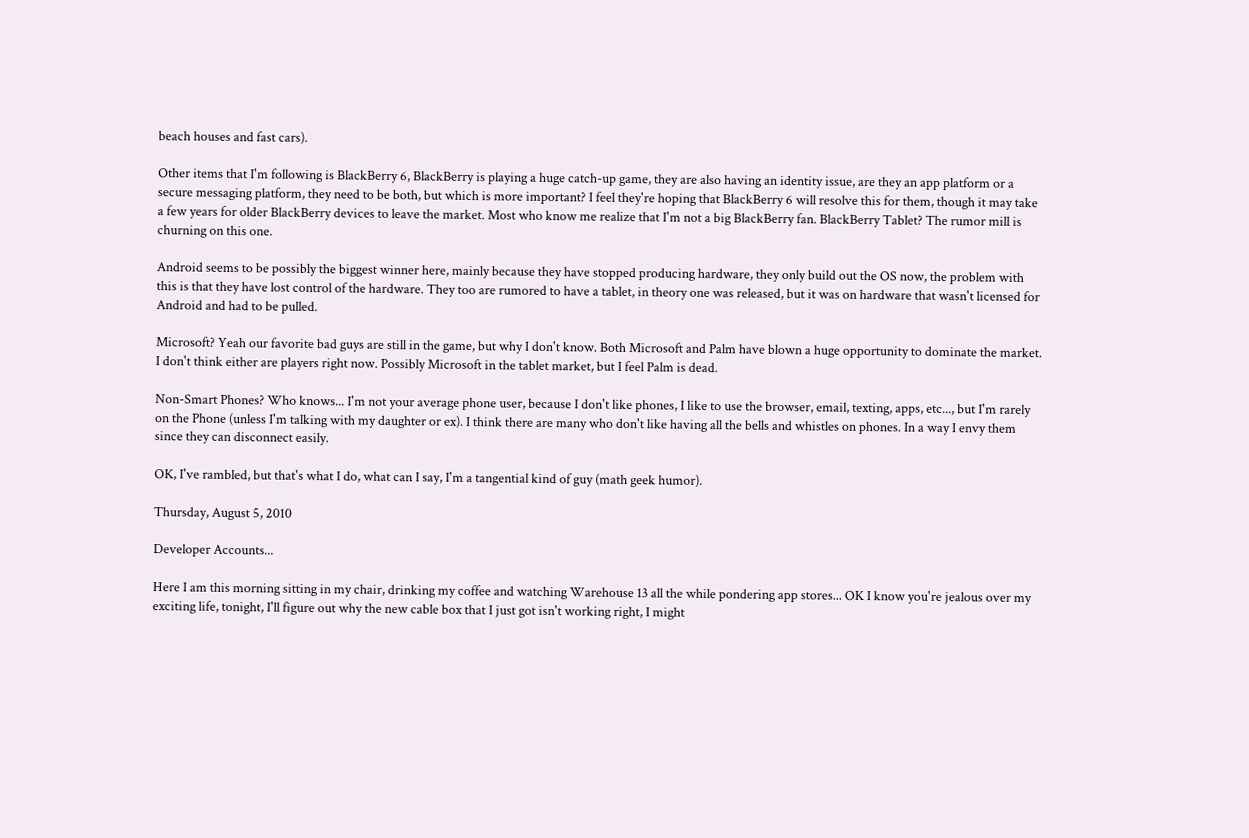beach houses and fast cars).

Other items that I'm following is BlackBerry 6, BlackBerry is playing a huge catch-up game, they are also having an identity issue, are they an app platform or a secure messaging platform, they need to be both, but which is more important? I feel they're hoping that BlackBerry 6 will resolve this for them, though it may take a few years for older BlackBerry devices to leave the market. Most who know me realize that I'm not a big BlackBerry fan. BlackBerry Tablet? The rumor mill is churning on this one.

Android seems to be possibly the biggest winner here, mainly because they have stopped producing hardware, they only build out the OS now, the problem with this is that they have lost control of the hardware. They too are rumored to have a tablet, in theory one was released, but it was on hardware that wasn't licensed for Android and had to be pulled.

Microsoft? Yeah our favorite bad guys are still in the game, but why I don't know. Both Microsoft and Palm have blown a huge opportunity to dominate the market. I don't think either are players right now. Possibly Microsoft in the tablet market, but I feel Palm is dead.

Non-Smart Phones? Who knows... I'm not your average phone user, because I don't like phones, I like to use the browser, email, texting, apps, etc..., but I'm rarely on the Phone (unless I'm talking with my daughter or ex). I think there are many who don't like having all the bells and whistles on phones. In a way I envy them since they can disconnect easily.

OK, I've rambled, but that's what I do, what can I say, I'm a tangential kind of guy (math geek humor).

Thursday, August 5, 2010

Developer Accounts...

Here I am this morning sitting in my chair, drinking my coffee and watching Warehouse 13 all the while pondering app stores... OK I know you're jealous over my exciting life, tonight, I'll figure out why the new cable box that I just got isn't working right, I might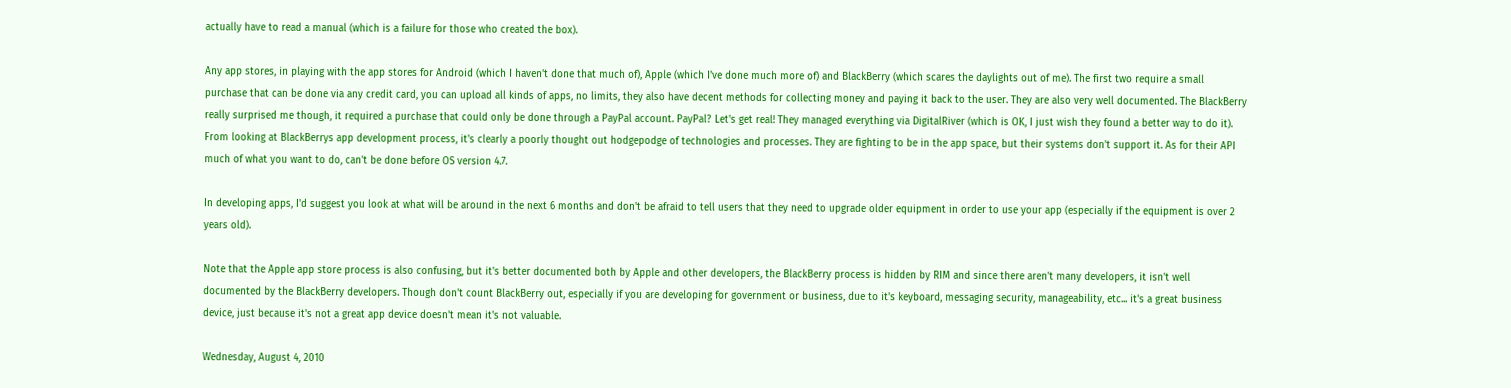actually have to read a manual (which is a failure for those who created the box).

Any app stores, in playing with the app stores for Android (which I haven't done that much of), Apple (which I've done much more of) and BlackBerry (which scares the daylights out of me). The first two require a small purchase that can be done via any credit card, you can upload all kinds of apps, no limits, they also have decent methods for collecting money and paying it back to the user. They are also very well documented. The BlackBerry really surprised me though, it required a purchase that could only be done through a PayPal account. PayPal? Let's get real! They managed everything via DigitalRiver (which is OK, I just wish they found a better way to do it). From looking at BlackBerrys app development process, it's clearly a poorly thought out hodgepodge of technologies and processes. They are fighting to be in the app space, but their systems don't support it. As for their API much of what you want to do, can't be done before OS version 4.7.

In developing apps, I'd suggest you look at what will be around in the next 6 months and don't be afraid to tell users that they need to upgrade older equipment in order to use your app (especially if the equipment is over 2 years old).

Note that the Apple app store process is also confusing, but it's better documented both by Apple and other developers, the BlackBerry process is hidden by RIM and since there aren't many developers, it isn't well documented by the BlackBerry developers. Though don't count BlackBerry out, especially if you are developing for government or business, due to it's keyboard, messaging security, manageability, etc... it's a great business device, just because it's not a great app device doesn't mean it's not valuable.

Wednesday, August 4, 2010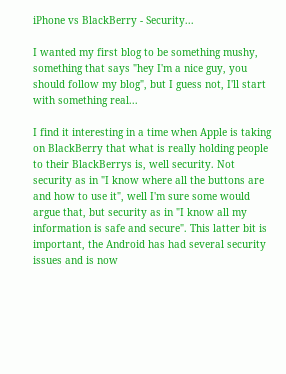iPhone vs BlackBerry - Security...

I wanted my first blog to be something mushy, something that says "hey I'm a nice guy, you should follow my blog", but I guess not, I'll start with something real...

I find it interesting in a time when Apple is taking on BlackBerry that what is really holding people to their BlackBerrys is, well security. Not security as in "I know where all the buttons are and how to use it", well I'm sure some would argue that, but security as in "I know all my information is safe and secure". This latter bit is important, the Android has had several security issues and is now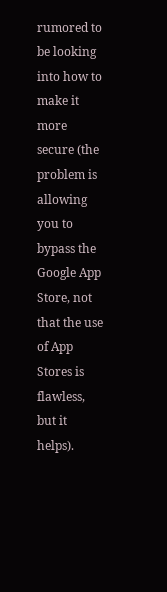rumored to be looking into how to make it more secure (the problem is allowing you to bypass the Google App Store, not that the use of App Stores is flawless, but it helps).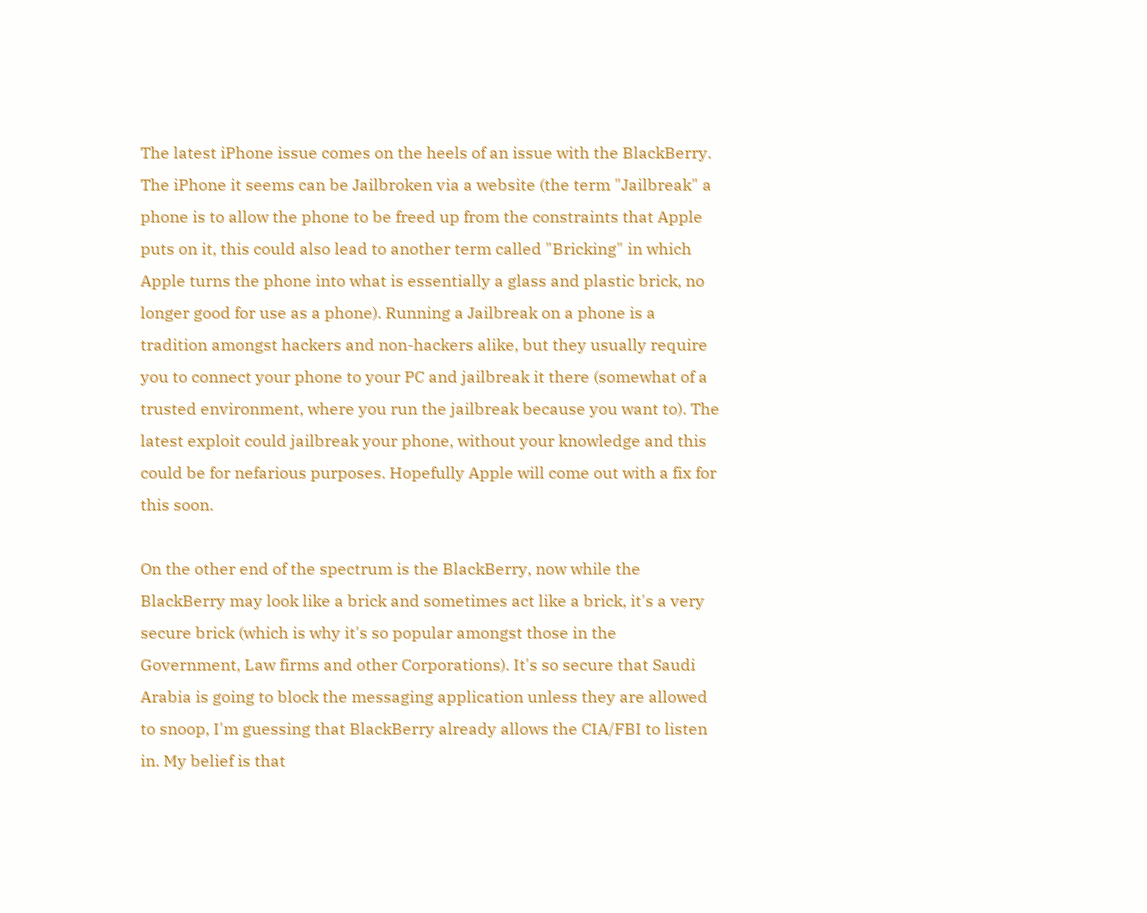The latest iPhone issue comes on the heels of an issue with the BlackBerry. The iPhone it seems can be Jailbroken via a website (the term "Jailbreak" a phone is to allow the phone to be freed up from the constraints that Apple puts on it, this could also lead to another term called "Bricking" in which Apple turns the phone into what is essentially a glass and plastic brick, no longer good for use as a phone). Running a Jailbreak on a phone is a tradition amongst hackers and non-hackers alike, but they usually require you to connect your phone to your PC and jailbreak it there (somewhat of a trusted environment, where you run the jailbreak because you want to). The latest exploit could jailbreak your phone, without your knowledge and this could be for nefarious purposes. Hopefully Apple will come out with a fix for this soon.

On the other end of the spectrum is the BlackBerry, now while the BlackBerry may look like a brick and sometimes act like a brick, it's a very secure brick (which is why it's so popular amongst those in the Government, Law firms and other Corporations). It's so secure that Saudi Arabia is going to block the messaging application unless they are allowed to snoop, I'm guessing that BlackBerry already allows the CIA/FBI to listen in. My belief is that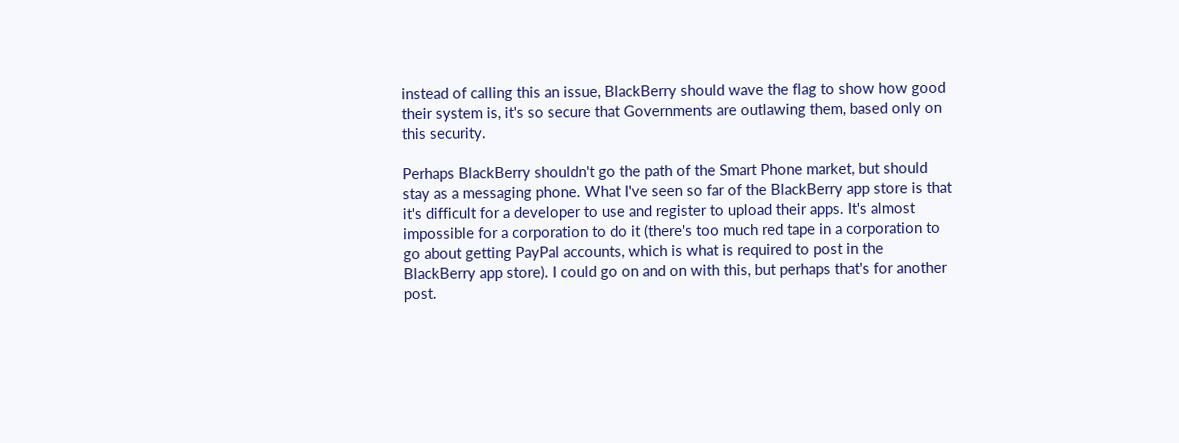instead of calling this an issue, BlackBerry should wave the flag to show how good their system is, it's so secure that Governments are outlawing them, based only on this security.

Perhaps BlackBerry shouldn't go the path of the Smart Phone market, but should stay as a messaging phone. What I've seen so far of the BlackBerry app store is that it's difficult for a developer to use and register to upload their apps. It's almost impossible for a corporation to do it (there's too much red tape in a corporation to go about getting PayPal accounts, which is what is required to post in the BlackBerry app store). I could go on and on with this, but perhaps that's for another post.